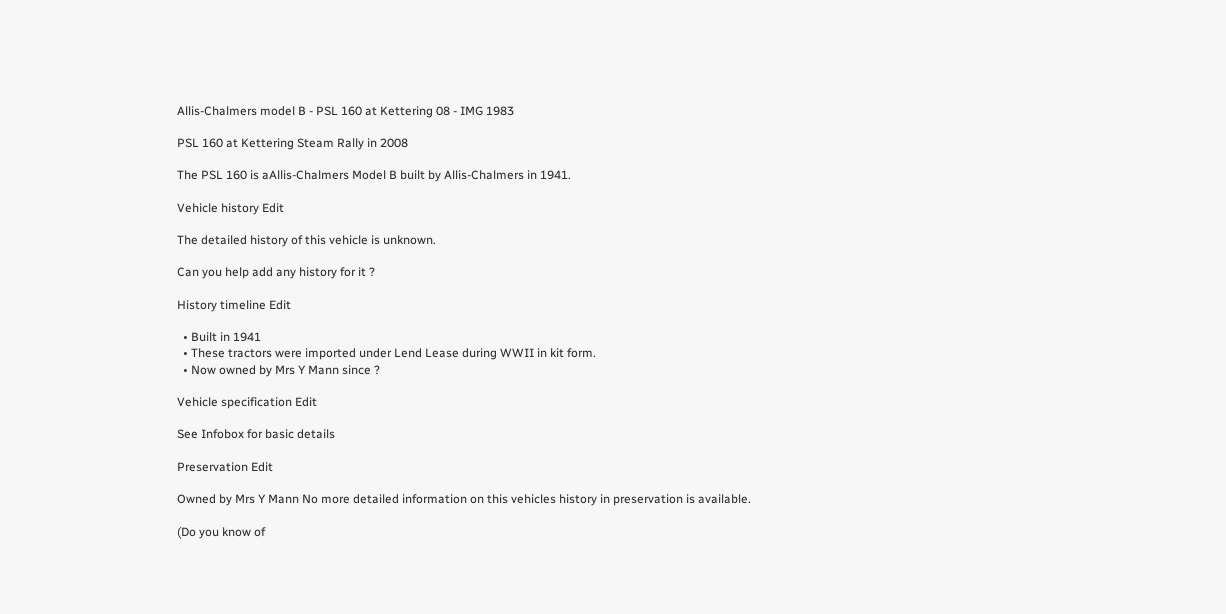Allis-Chalmers model B - PSL 160 at Kettering 08 - IMG 1983

PSL 160 at Kettering Steam Rally in 2008

The PSL 160 is aAllis-Chalmers Model B built by Allis-Chalmers in 1941.

Vehicle history Edit

The detailed history of this vehicle is unknown.

Can you help add any history for it ?

History timeline Edit

  • Built in 1941
  • These tractors were imported under Lend Lease during WWII in kit form.
  • Now owned by Mrs Y Mann since ?

Vehicle specification Edit

See Infobox for basic details

Preservation Edit

Owned by Mrs Y Mann No more detailed information on this vehicles history in preservation is available.

(Do you know of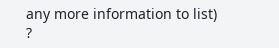any more information to list) ?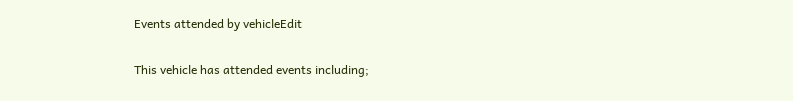Events attended by vehicleEdit

This vehicle has attended events including;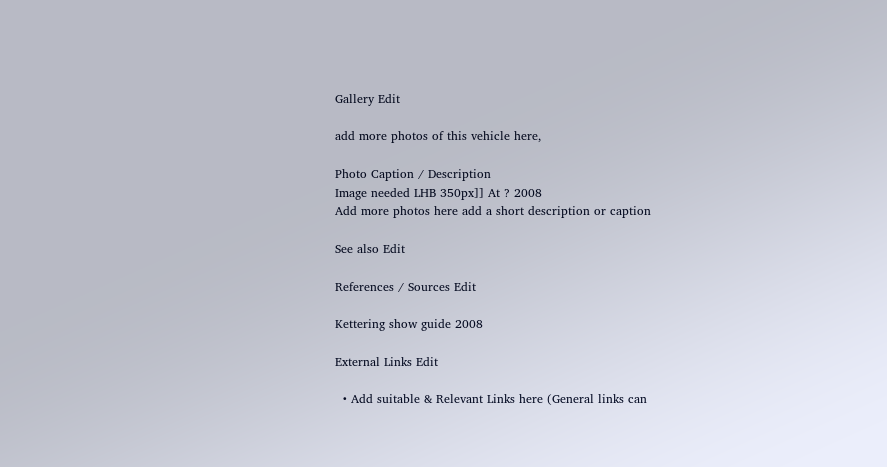Gallery Edit

add more photos of this vehicle here,

Photo Caption / Description
Image needed LHB 350px]] At ? 2008
Add more photos here add a short description or caption

See also Edit

References / Sources Edit

Kettering show guide 2008

External Links Edit

  • Add suitable & Relevant Links here (General links can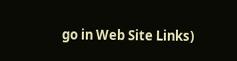go in Web Site Links)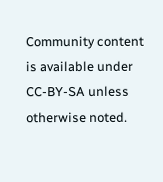Community content is available under CC-BY-SA unless otherwise noted.